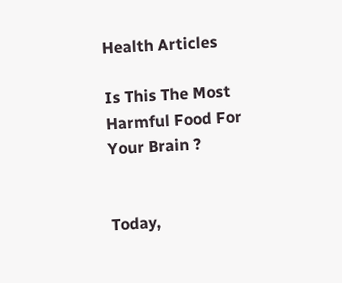Health Articles

Is This The Most Harmful Food For Your Brain ?


Today,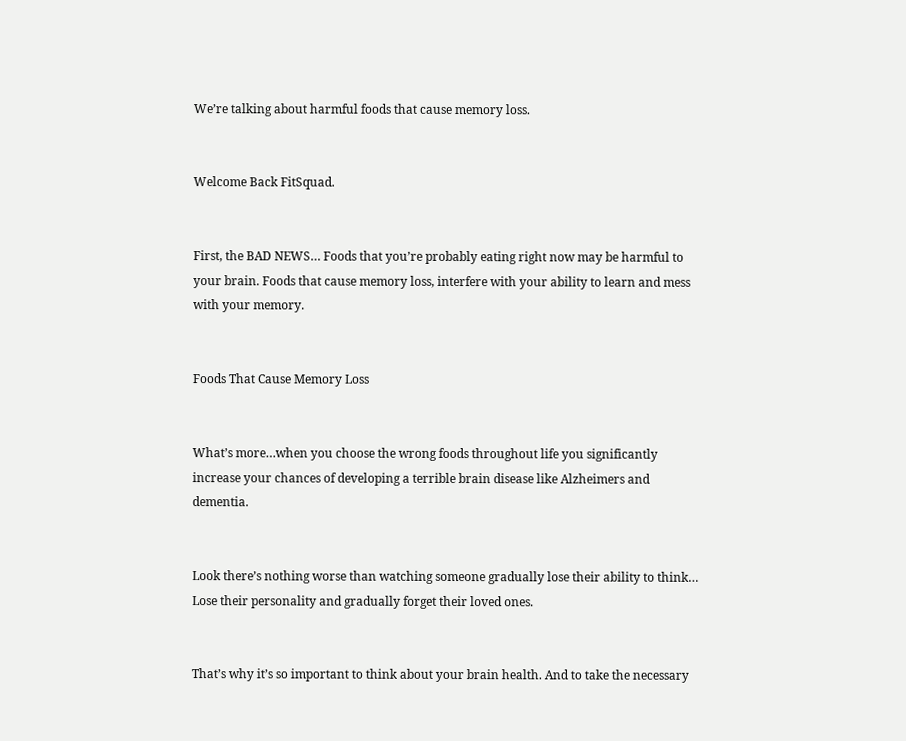We’re talking about harmful foods that cause memory loss.


Welcome Back FitSquad.


First, the BAD NEWS… Foods that you’re probably eating right now may be harmful to your brain. Foods that cause memory loss, interfere with your ability to learn and mess with your memory.


Foods That Cause Memory Loss


What’s more…when you choose the wrong foods throughout life you significantly increase your chances of developing a terrible brain disease like Alzheimers and dementia.


Look there’s nothing worse than watching someone gradually lose their ability to think… Lose their personality and gradually forget their loved ones.


That’s why it’s so important to think about your brain health. And to take the necessary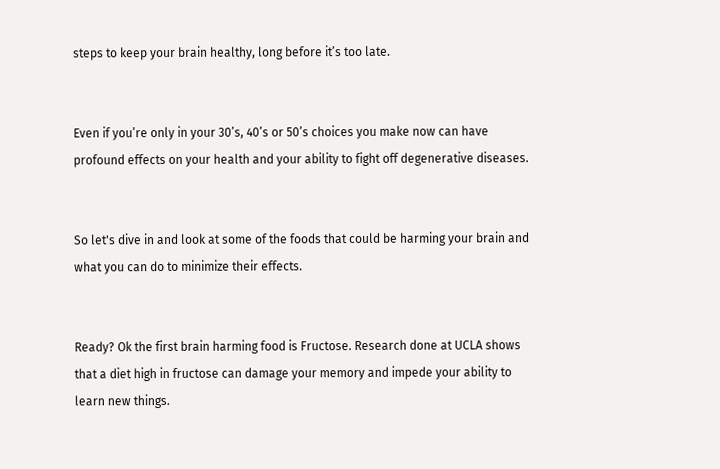steps to keep your brain healthy, long before it’s too late.


Even if you’re only in your 30’s, 40’s or 50’s choices you make now can have profound effects on your health and your ability to fight off degenerative diseases.


So let's dive in and look at some of the foods that could be harming your brain and what you can do to minimize their effects.


Ready? Ok the first brain harming food is Fructose. Research done at UCLA shows that a diet high in fructose can damage your memory and impede your ability to learn new things.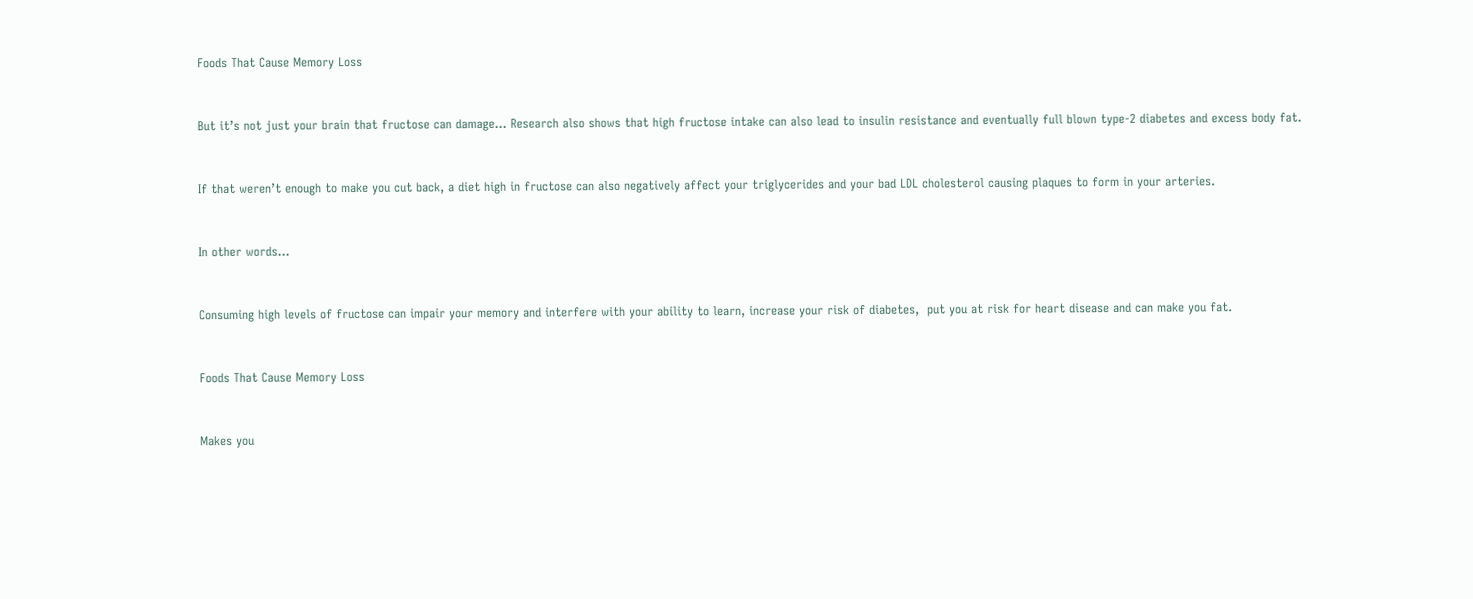Foods That Cause Memory Loss


But it’s not just your brain that fructose can damage… Research also shows that high fructose intake can also lead to insulin resistance and eventually full blown type-2 diabetes and excess body fat.


If that weren’t enough to make you cut back, a diet high in fructose can also negatively affect your triglycerides and your bad LDL cholesterol causing plaques to form in your arteries.


In other words…


Consuming high levels of fructose can impair your memory and interfere with your ability to learn, increase your risk of diabetes,  put you at risk for heart disease and can make you fat.


Foods That Cause Memory Loss


Makes you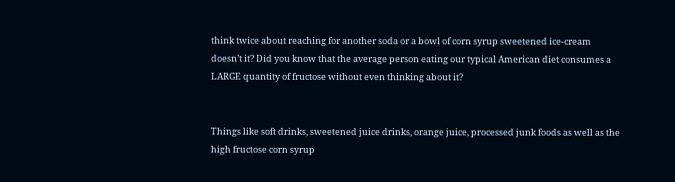think twice about reaching for another soda or a bowl of corn syrup sweetened ice-cream doesn’t it? Did you know that the average person eating our typical American diet consumes a LARGE quantity of fructose without even thinking about it?


Things like soft drinks, sweetened juice drinks, orange juice, processed junk foods as well as the high fructose corn syrup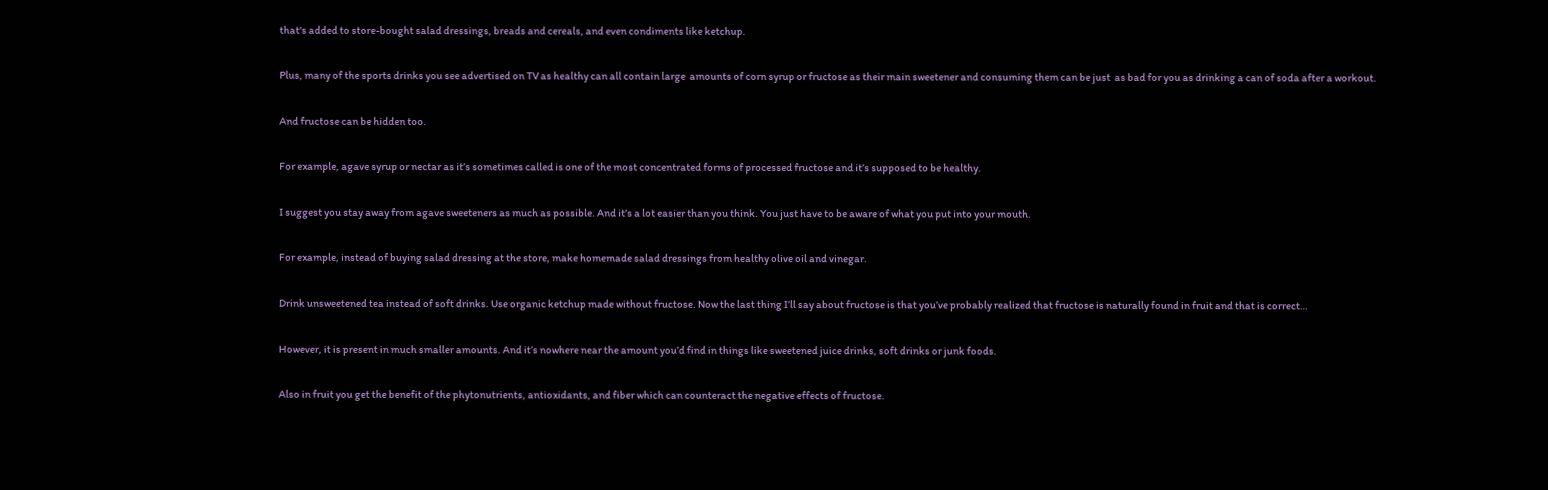that's added to store-bought salad dressings, breads and cereals, and even condiments like ketchup.


Plus, many of the sports drinks you see advertised on TV as healthy can all contain large  amounts of corn syrup or fructose as their main sweetener and consuming them can be just  as bad for you as drinking a can of soda after a workout.


And fructose can be hidden too.


For example, agave syrup or nectar as it’s sometimes called is one of the most concentrated forms of processed fructose and it’s supposed to be healthy.


I suggest you stay away from agave sweeteners as much as possible. And it’s a lot easier than you think. You just have to be aware of what you put into your mouth.


For example, instead of buying salad dressing at the store, make homemade salad dressings from healthy olive oil and vinegar.


Drink unsweetened tea instead of soft drinks. Use organic ketchup made without fructose. Now the last thing I’ll say about fructose is that you’ve probably realized that fructose is naturally found in fruit and that is correct…


However, it is present in much smaller amounts. And it’s nowhere near the amount you’d find in things like sweetened juice drinks, soft drinks or junk foods.


Also in fruit you get the benefit of the phytonutrients, antioxidants, and fiber which can counteract the negative effects of fructose.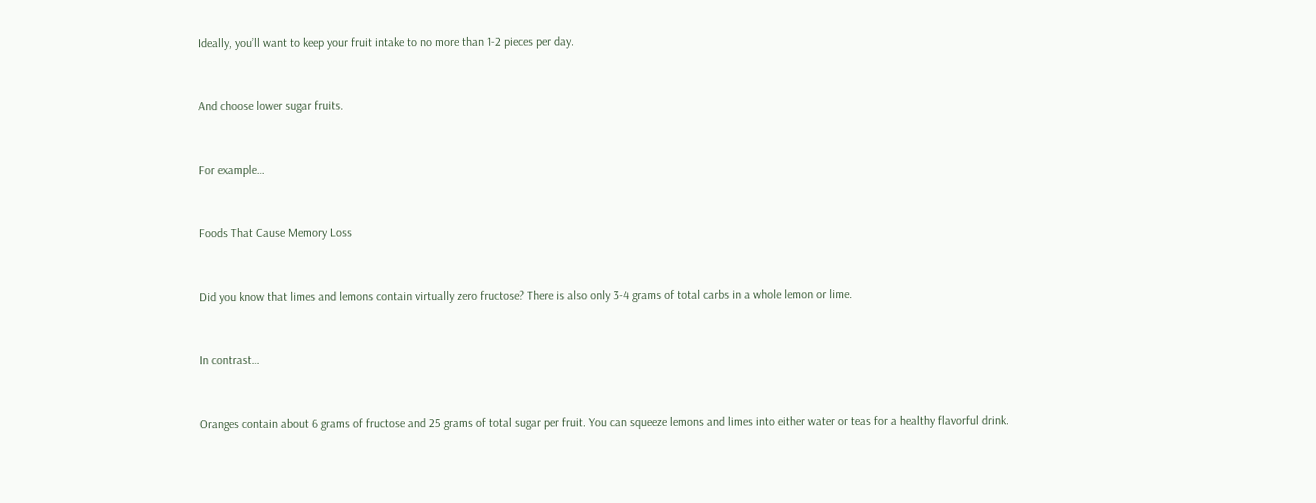Ideally, you’ll want to keep your fruit intake to no more than 1-2 pieces per day.


And choose lower sugar fruits.


For example…


Foods That Cause Memory Loss


Did you know that limes and lemons contain virtually zero fructose? There is also only 3-4 grams of total carbs in a whole lemon or lime.


In contrast…


Oranges contain about 6 grams of fructose and 25 grams of total sugar per fruit. You can squeeze lemons and limes into either water or teas for a healthy flavorful drink.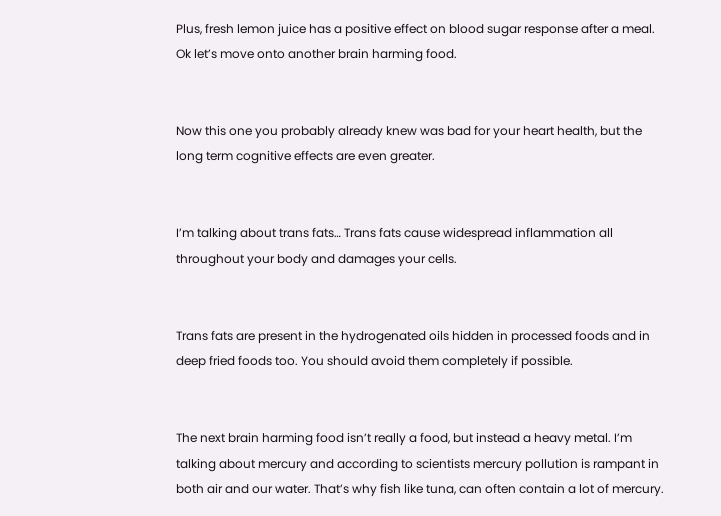Plus, fresh lemon juice has a positive effect on blood sugar response after a meal. Ok let’s move onto another brain harming food.


Now this one you probably already knew was bad for your heart health, but the long term cognitive effects are even greater.


I’m talking about trans fats… Trans fats cause widespread inflammation all throughout your body and damages your cells.


Trans fats are present in the hydrogenated oils hidden in processed foods and in deep fried foods too. You should avoid them completely if possible.


The next brain harming food isn’t really a food, but instead a heavy metal. I’m talking about mercury and according to scientists mercury pollution is rampant in both air and our water. That’s why fish like tuna, can often contain a lot of mercury.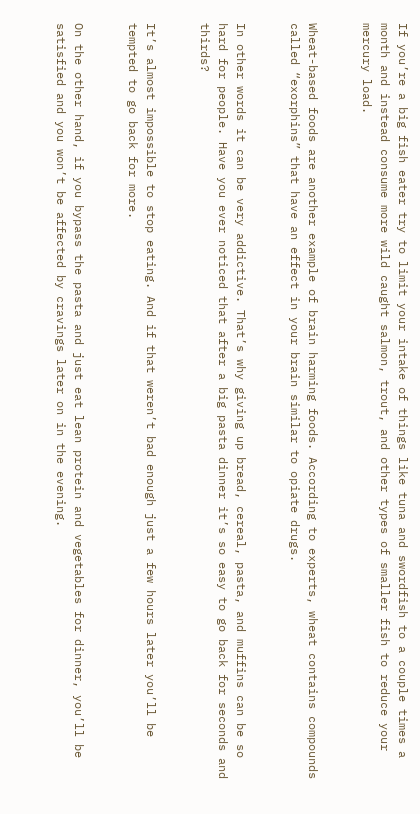If you’re a big fish eater try to limit your intake of things like tuna and swordfish to a couple times a month and instead consume more wild caught salmon, trout, and other types of smaller fish to reduce your mercury load.


Wheat-based foods are another example of brain harming foods. According to experts, wheat contains compounds called “exorphins” that have an effect in your brain similar to opiate drugs.


In other words it can be very addictive. That’s why giving up bread, cereal, pasta, and muffins can be so hard for people. Have you ever noticed that after a big pasta dinner it’s so easy to go back for seconds and thirds?


It’s almost impossible to stop eating. And if that weren’t bad enough just a few hours later you’ll be tempted to go back for more.


On the other hand, if you bypass the pasta and just eat lean protein and vegetables for dinner, you’ll be satisfied and you won’t be affected by cravings later on in the evening.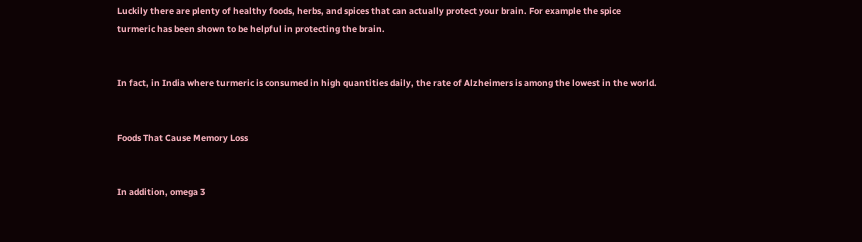Luckily there are plenty of healthy foods, herbs, and spices that can actually protect your brain. For example the spice turmeric has been shown to be helpful in protecting the brain.


In fact, in India where turmeric is consumed in high quantities daily, the rate of Alzheimers is among the lowest in the world.


Foods That Cause Memory Loss


In addition, omega 3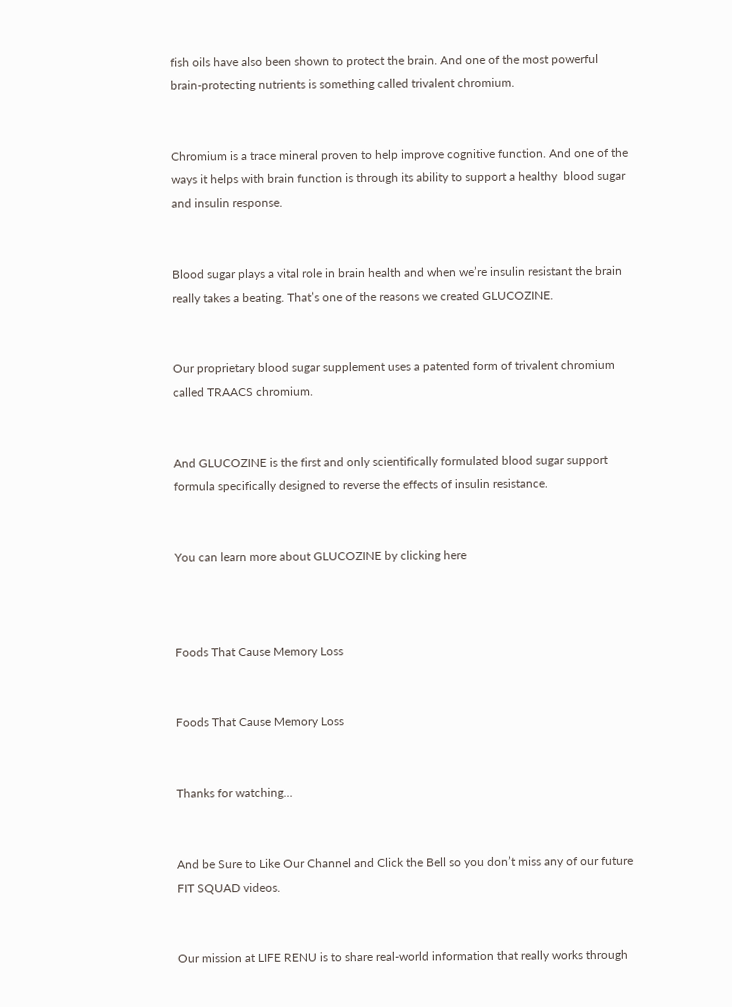fish oils have also been shown to protect the brain. And one of the most powerful brain-protecting nutrients is something called trivalent chromium.


Chromium is a trace mineral proven to help improve cognitive function. And one of the ways it helps with brain function is through its ability to support a healthy  blood sugar and insulin response.


Blood sugar plays a vital role in brain health and when we’re insulin resistant the brain really takes a beating. That’s one of the reasons we created GLUCOZINE.


Our proprietary blood sugar supplement uses a patented form of trivalent chromium called TRAACS chromium.


And GLUCOZINE is the first and only scientifically formulated blood sugar support formula specifically designed to reverse the effects of insulin resistance.


You can learn more about GLUCOZINE by clicking here



Foods That Cause Memory Loss


Foods That Cause Memory Loss


Thanks for watching…


And be Sure to Like Our Channel and Click the Bell so you don’t miss any of our future FIT SQUAD videos.


Our mission at LIFE RENU is to share real-world information that really works through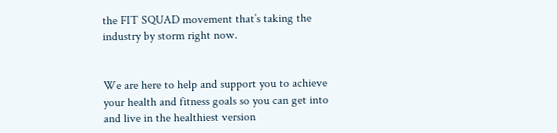the FIT SQUAD movement that’s taking the industry by storm right now.


We are here to help and support you to achieve your health and fitness goals so you can get into and live in the healthiest version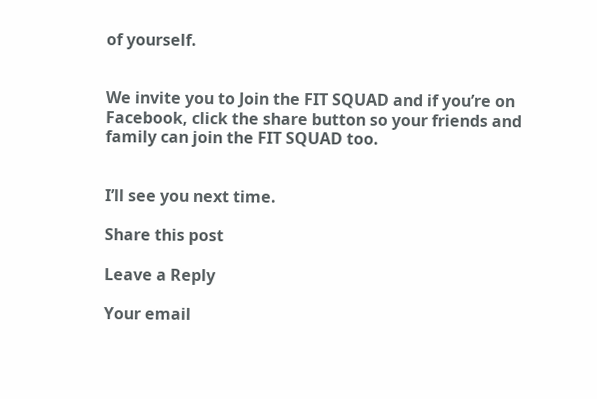of yourself.


We invite you to Join the FIT SQUAD and if you’re on Facebook, click the share button so your friends and family can join the FIT SQUAD too.


I’ll see you next time.

Share this post

Leave a Reply

Your email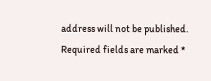address will not be published. Required fields are marked *